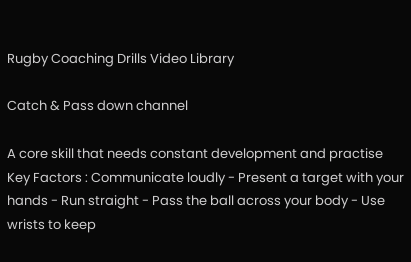Rugby Coaching Drills Video Library

Catch & Pass down channel

A core skill that needs constant development and practise Key Factors : Communicate loudly - Present a target with your hands - Run straight - Pass the ball across your body - Use wrists to keep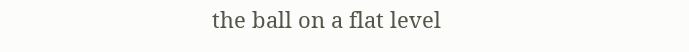the ball on a flat level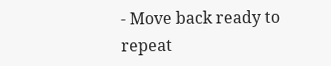- Move back ready to repeat